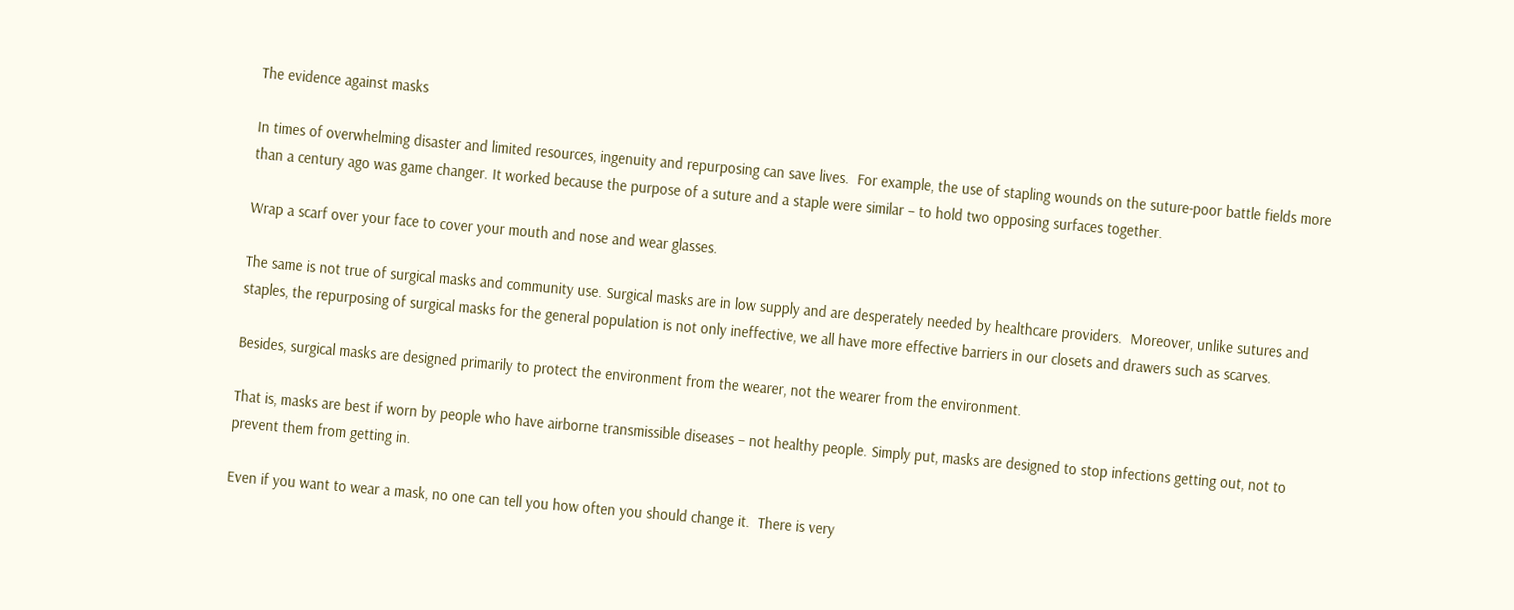The evidence against masks

In times of overwhelming disaster and limited resources, ingenuity and repurposing can save lives.  For example, the use of stapling wounds on the suture-poor battle fields more than a century ago was game changer. It worked because the purpose of a suture and a staple were similar – to hold two opposing surfaces together.

Wrap a scarf over your face to cover your mouth and nose and wear glasses.

The same is not true of surgical masks and community use. Surgical masks are in low supply and are desperately needed by healthcare providers.  Moreover, unlike sutures and staples, the repurposing of surgical masks for the general population is not only ineffective, we all have more effective barriers in our closets and drawers such as scarves.

Besides, surgical masks are designed primarily to protect the environment from the wearer, not the wearer from the environment.

That is, masks are best if worn by people who have airborne transmissible diseases – not healthy people. Simply put, masks are designed to stop infections getting out, not to prevent them from getting in.

Even if you want to wear a mask, no one can tell you how often you should change it.  There is very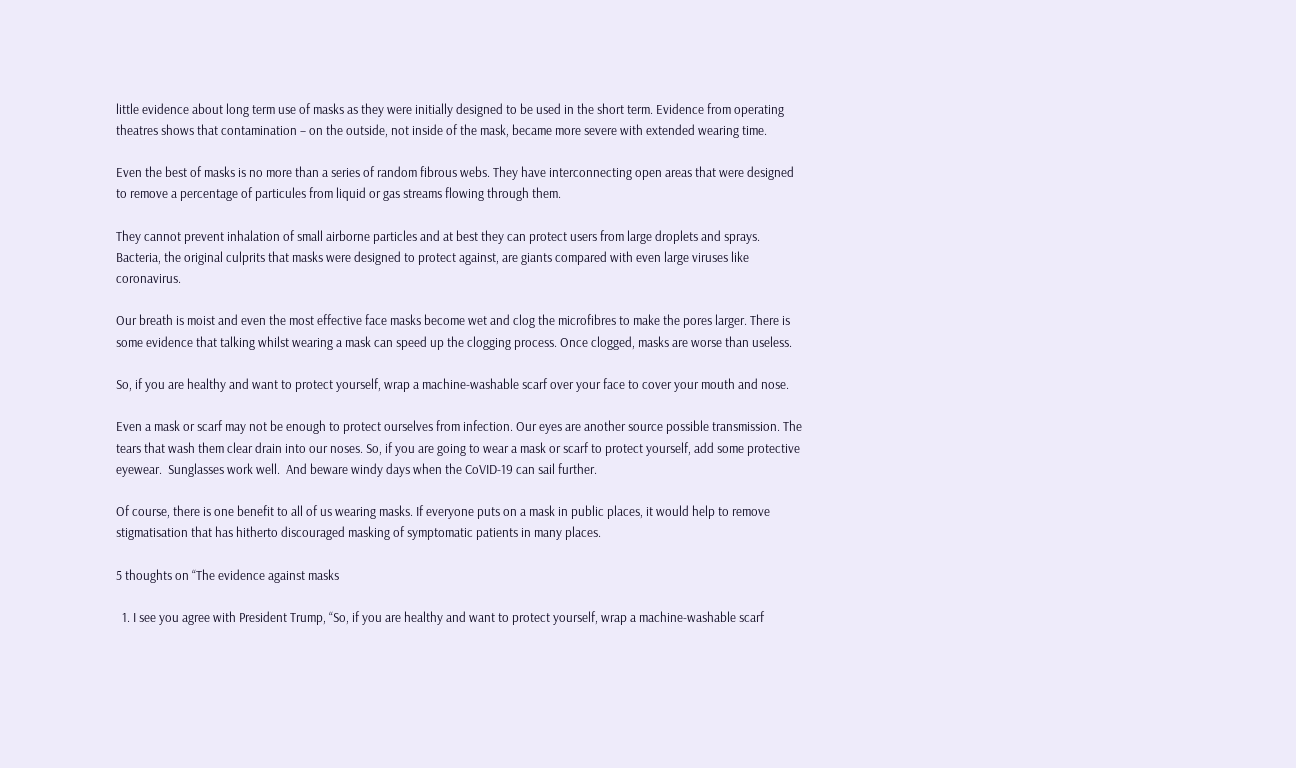little evidence about long term use of masks as they were initially designed to be used in the short term. Evidence from operating theatres shows that contamination – on the outside, not inside of the mask, became more severe with extended wearing time.

Even the best of masks is no more than a series of random fibrous webs. They have interconnecting open areas that were designed to remove a percentage of particules from liquid or gas streams flowing through them.

They cannot prevent inhalation of small airborne particles and at best they can protect users from large droplets and sprays. Bacteria, the original culprits that masks were designed to protect against, are giants compared with even large viruses like coronavirus.

Our breath is moist and even the most effective face masks become wet and clog the microfibres to make the pores larger. There is some evidence that talking whilst wearing a mask can speed up the clogging process. Once clogged, masks are worse than useless.

So, if you are healthy and want to protect yourself, wrap a machine-washable scarf over your face to cover your mouth and nose.

Even a mask or scarf may not be enough to protect ourselves from infection. Our eyes are another source possible transmission. The tears that wash them clear drain into our noses. So, if you are going to wear a mask or scarf to protect yourself, add some protective eyewear.  Sunglasses work well.  And beware windy days when the CoVID-19 can sail further.

Of course, there is one benefit to all of us wearing masks. If everyone puts on a mask in public places, it would help to remove stigmatisation that has hitherto discouraged masking of symptomatic patients in many places.

5 thoughts on “The evidence against masks

  1. I see you agree with President Trump, “So, if you are healthy and want to protect yourself, wrap a machine-washable scarf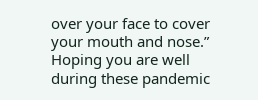over your face to cover your mouth and nose.” Hoping you are well during these pandemic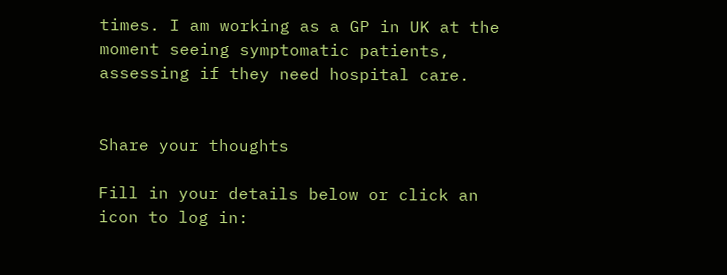times. I am working as a GP in UK at the moment seeing symptomatic patients, assessing if they need hospital care.


Share your thoughts

Fill in your details below or click an icon to log in: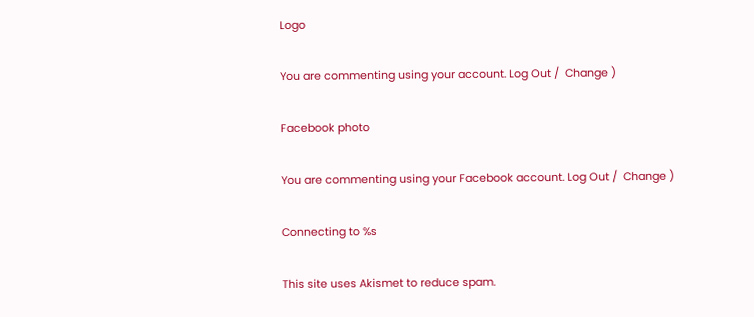Logo

You are commenting using your account. Log Out /  Change )

Facebook photo

You are commenting using your Facebook account. Log Out /  Change )

Connecting to %s

This site uses Akismet to reduce spam.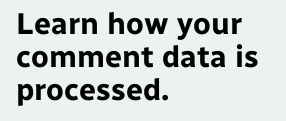Learn how your comment data is processed.